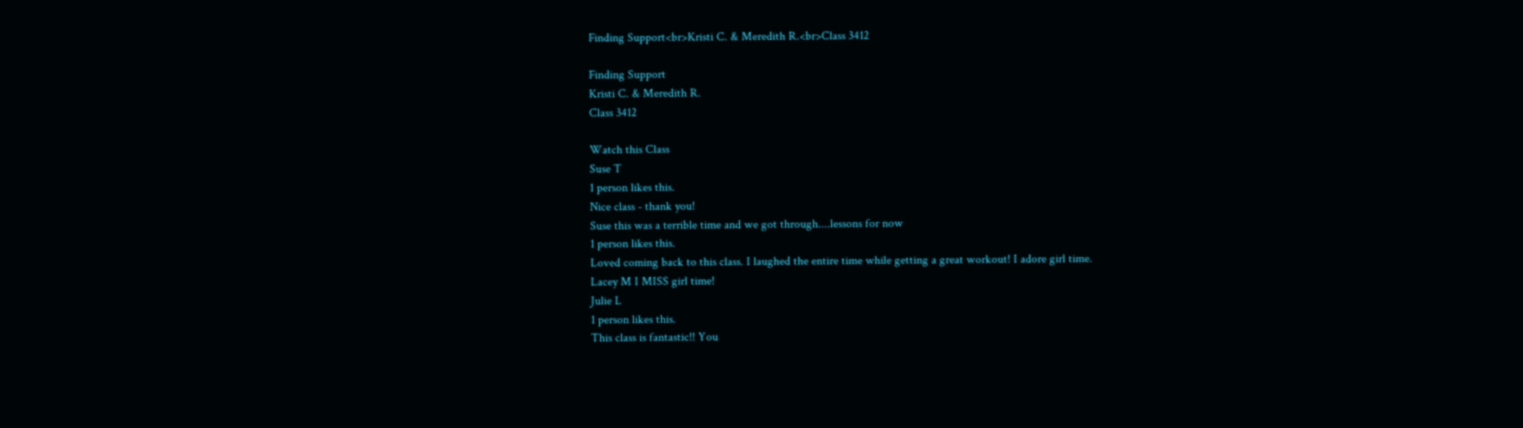Finding Support<br>Kristi C. & Meredith R.<br>Class 3412

Finding Support
Kristi C. & Meredith R.
Class 3412

Watch this Class
Suse T
1 person likes this.
Nice class - thank you!
Suse this was a terrible time and we got through....lessons for now
1 person likes this.
Loved coming back to this class. I laughed the entire time while getting a great workout! I adore girl time.
Lacey M I MISS girl time!
Julie L
1 person likes this.
This class is fantastic!! You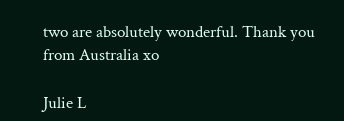two are absolutely wonderful. Thank you from Australia xo

Julie L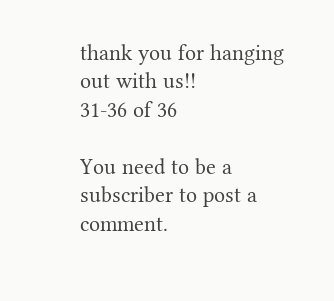thank you for hanging out with us!!
31-36 of 36

You need to be a subscriber to post a comment.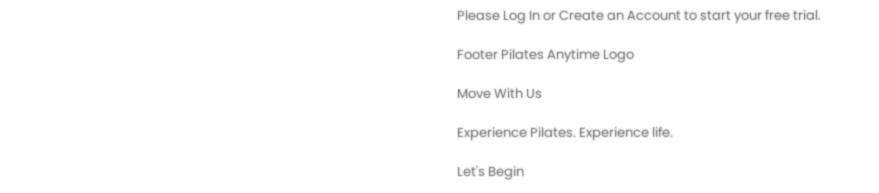Please Log In or Create an Account to start your free trial.

Footer Pilates Anytime Logo

Move With Us

Experience Pilates. Experience life.

Let's Begin